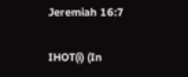Jeremiah 16:7

IHOT(i) (In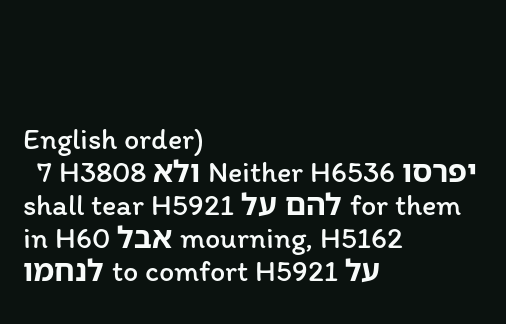English order)
  7 H3808 ולא Neither H6536 יפרסו shall tear H5921 להם על for them in H60 אבל mourning, H5162 לנחמו to comfort H5921 על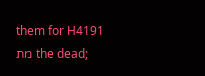them for H4191 מת the dead;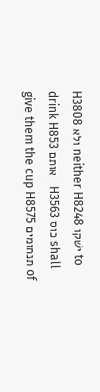H3808 ולא neither H8248 ישׁקו to drink H853 אותם   H3563 כוס shall give them the cup H8575 תנחומים of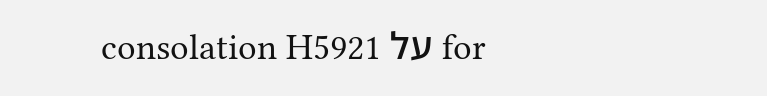consolation H5921 על for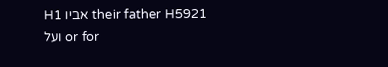H1 אביו their father H5921 ועל or for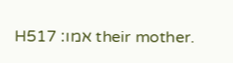H517 אמו׃ their mother.